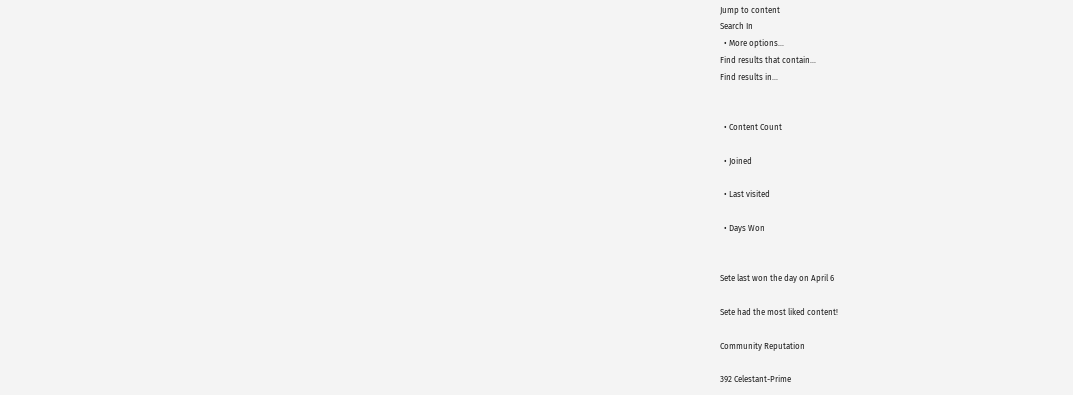Jump to content
Search In
  • More options...
Find results that contain...
Find results in...


  • Content Count

  • Joined

  • Last visited

  • Days Won


Sete last won the day on April 6

Sete had the most liked content!

Community Reputation

392 Celestant-Prime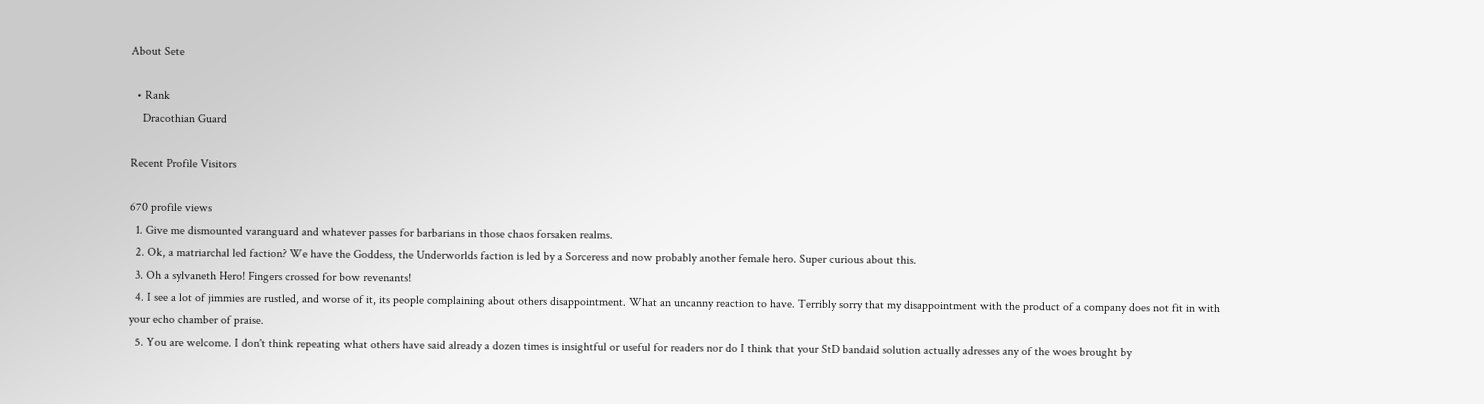About Sete

  • Rank
    Dracothian Guard

Recent Profile Visitors

670 profile views
  1. Give me dismounted varanguard and whatever passes for barbarians in those chaos forsaken realms.
  2. Ok, a matriarchal led faction? We have the Goddess, the Underworlds faction is led by a Sorceress and now probably another female hero. Super curious about this.
  3. Oh a sylvaneth Hero! Fingers crossed for bow revenants!
  4. I see a lot of jimmies are rustled, and worse of it, its people complaining about others disappointment. What an uncanny reaction to have. Terribly sorry that my disappointment with the product of a company does not fit in with your echo chamber of praise.
  5. You are welcome. I don't think repeating what others have said already a dozen times is insightful or useful for readers nor do I think that your StD bandaid solution actually adresses any of the woes brought by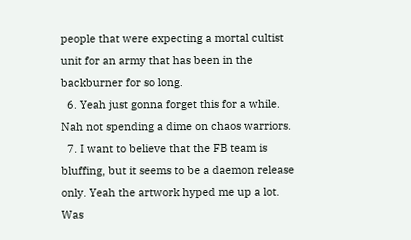people that were expecting a mortal cultist unit for an army that has been in the backburner for so long.
  6. Yeah just gonna forget this for a while. Nah not spending a dime on chaos warriors.
  7. I want to believe that the FB team is bluffing, but it seems to be a daemon release only. Yeah the artwork hyped me up a lot. Was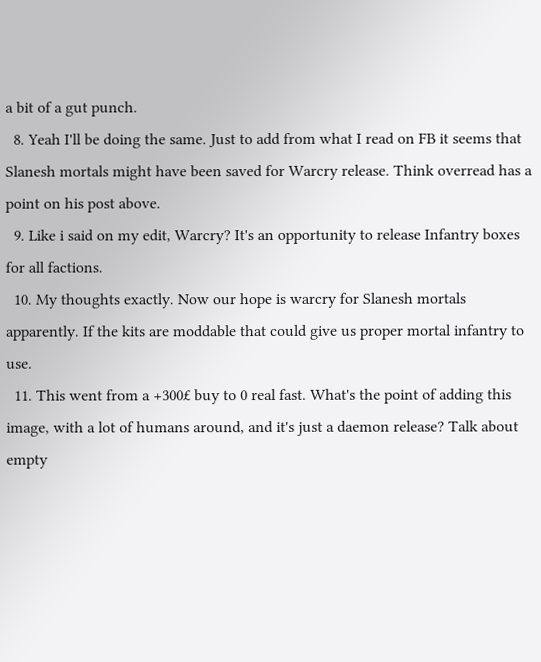a bit of a gut punch.
  8. Yeah I'll be doing the same. Just to add from what I read on FB it seems that Slanesh mortals might have been saved for Warcry release. Think overread has a point on his post above.
  9. Like i said on my edit, Warcry? It's an opportunity to release Infantry boxes for all factions.
  10. My thoughts exactly. Now our hope is warcry for Slanesh mortals apparently. If the kits are moddable that could give us proper mortal infantry to use.
  11. This went from a +300£ buy to 0 real fast. What's the point of adding this image, with a lot of humans around, and it's just a daemon release? Talk about empty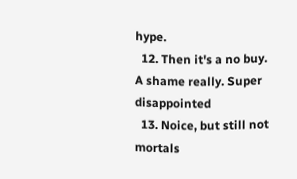hype.
  12. Then it's a no buy. A shame really. Super disappointed
  13. Noice, but still not mortals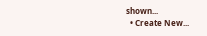shown...
  • Create New...